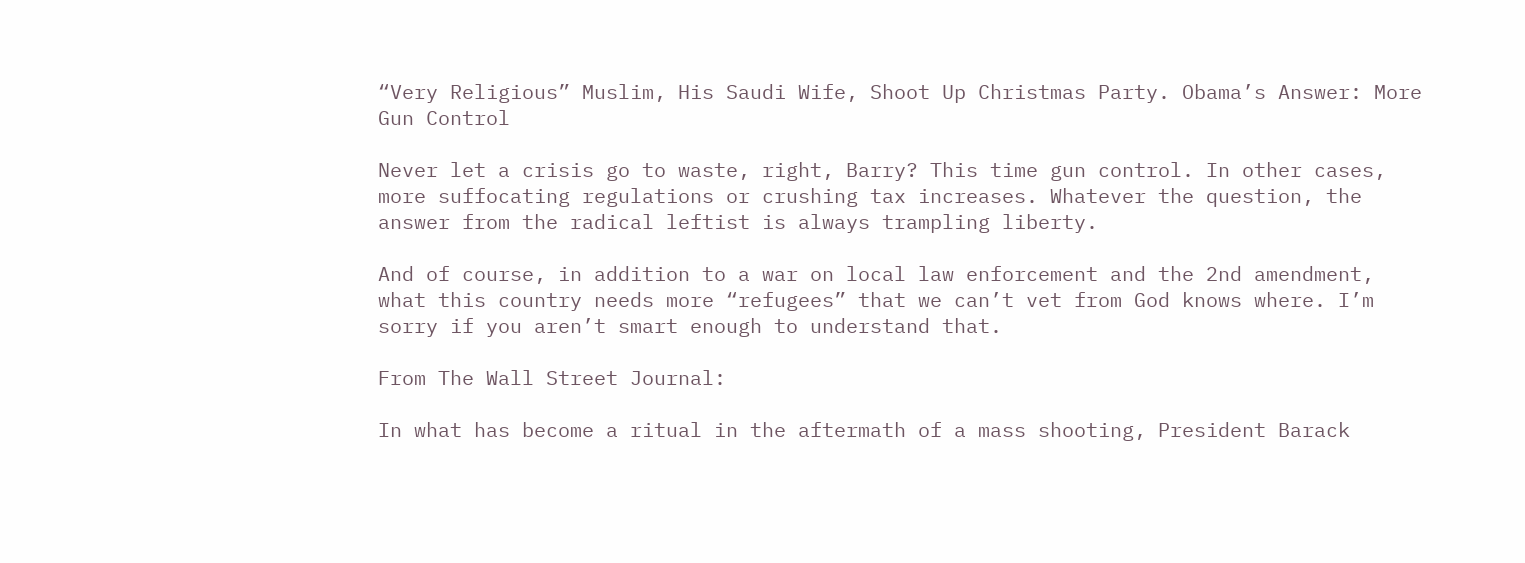“Very Religious” Muslim, His Saudi Wife, Shoot Up Christmas Party. Obama’s Answer: More Gun Control

Never let a crisis go to waste, right, Barry? This time gun control. In other cases, more suffocating regulations or crushing tax increases. Whatever the question, the answer from the radical leftist is always trampling liberty.

And of course, in addition to a war on local law enforcement and the 2nd amendment, what this country needs more “refugees” that we can’t vet from God knows where. I’m sorry if you aren’t smart enough to understand that.

From The Wall Street Journal:

In what has become a ritual in the aftermath of a mass shooting, President Barack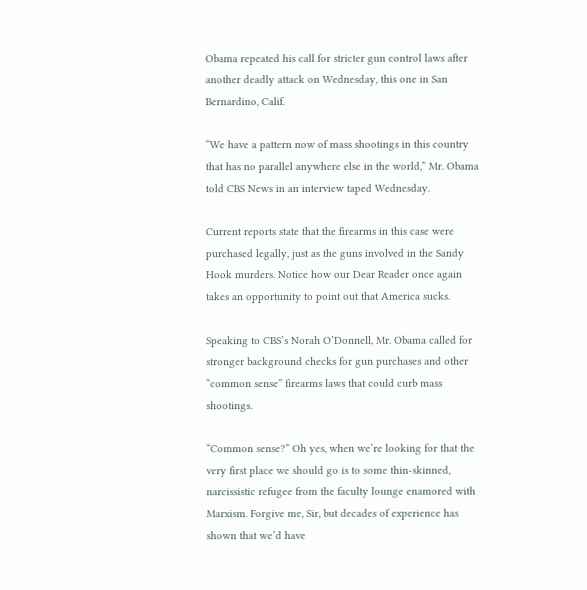Obama repeated his call for stricter gun control laws after another deadly attack on Wednesday, this one in San Bernardino, Calif.

“We have a pattern now of mass shootings in this country that has no parallel anywhere else in the world,” Mr. Obama told CBS News in an interview taped Wednesday.

Current reports state that the firearms in this case were purchased legally, just as the guns involved in the Sandy Hook murders. Notice how our Dear Reader once again takes an opportunity to point out that America sucks.

Speaking to CBS’s Norah O’Donnell, Mr. Obama called for stronger background checks for gun purchases and other “common sense” firearms laws that could curb mass shootings.

“Common sense?” Oh yes, when we’re looking for that the very first place we should go is to some thin-skinned, narcissistic refugee from the faculty lounge enamored with Marxism. Forgive me, Sir, but decades of experience has shown that we’d have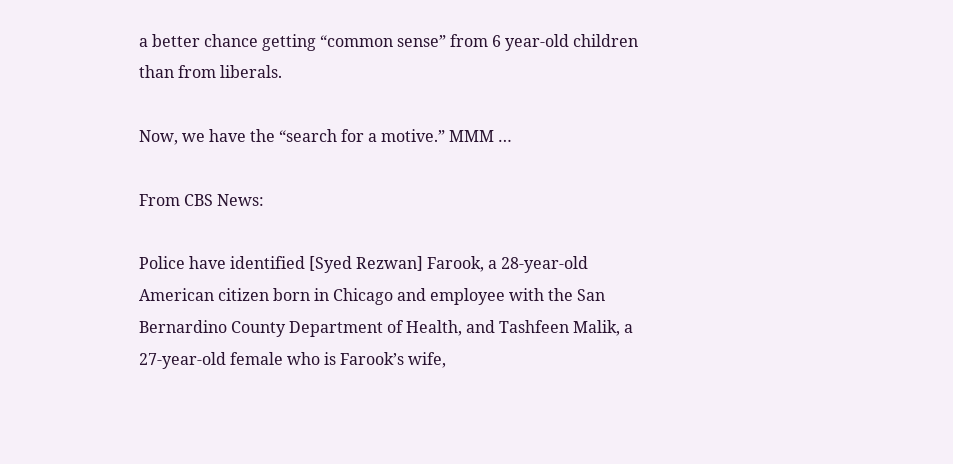a better chance getting “common sense” from 6 year-old children than from liberals.

Now, we have the “search for a motive.” MMM …

From CBS News:

Police have identified [Syed Rezwan] Farook, a 28-year-old American citizen born in Chicago and employee with the San Bernardino County Department of Health, and Tashfeen Malik, a 27-year-old female who is Farook’s wife,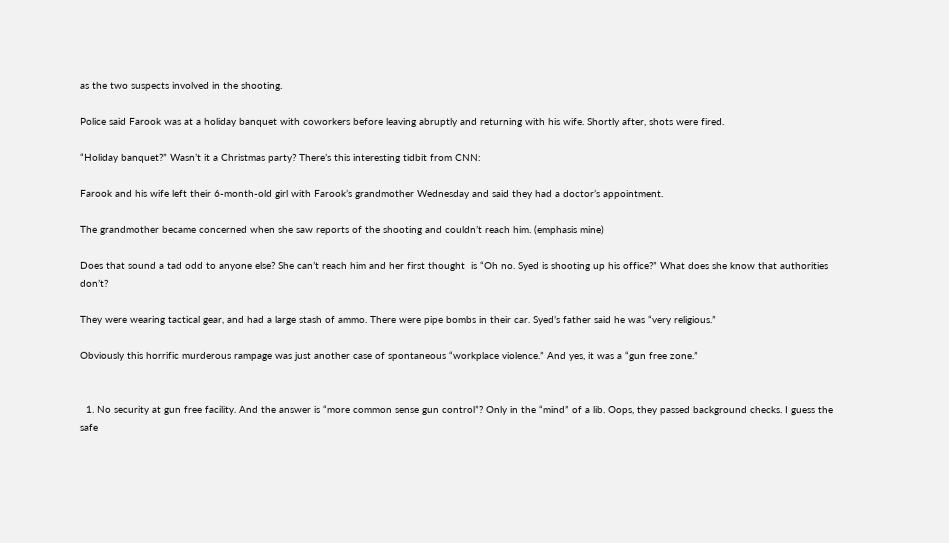as the two suspects involved in the shooting.

Police said Farook was at a holiday banquet with coworkers before leaving abruptly and returning with his wife. Shortly after, shots were fired.

“Holiday banquet?” Wasn’t it a Christmas party? There’s this interesting tidbit from CNN:

Farook and his wife left their 6-month-old girl with Farook’s grandmother Wednesday and said they had a doctor’s appointment.

The grandmother became concerned when she saw reports of the shooting and couldn’t reach him. (emphasis mine)

Does that sound a tad odd to anyone else? She can’t reach him and her first thought  is “Oh no. Syed is shooting up his office?” What does she know that authorities don’t?

They were wearing tactical gear, and had a large stash of ammo. There were pipe bombs in their car. Syed’s father said he was “very religious.”

Obviously this horrific murderous rampage was just another case of spontaneous “workplace violence.” And yes, it was a “gun free zone.”


  1. No security at gun free facility. And the answer is “more common sense gun control”? Only in the “mind” of a lib. Oops, they passed background checks. I guess the safe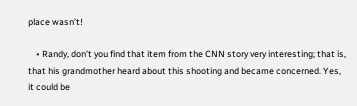place wasn’t!

    • Randy, don’t you find that item from the CNN story very interesting; that is, that his grandmother heard about this shooting and became concerned. Yes, it could be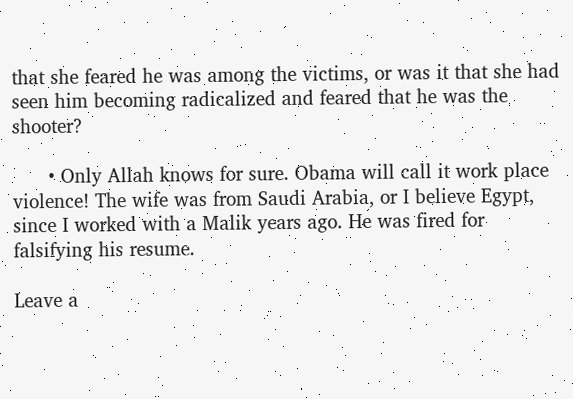that she feared he was among the victims, or was it that she had seen him becoming radicalized and feared that he was the shooter?

      • Only Allah knows for sure. Obama will call it work place violence! The wife was from Saudi Arabia, or I believe Egypt, since I worked with a Malik years ago. He was fired for falsifying his resume.

Leave a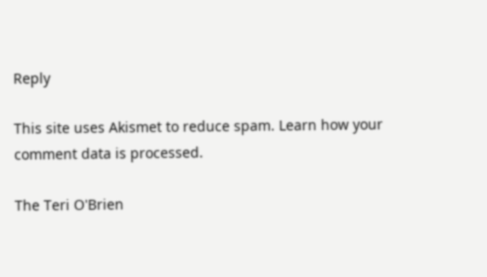Reply

This site uses Akismet to reduce spam. Learn how your comment data is processed.

The Teri O'Brien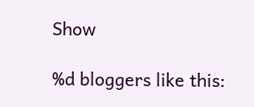Show

%d bloggers like this: